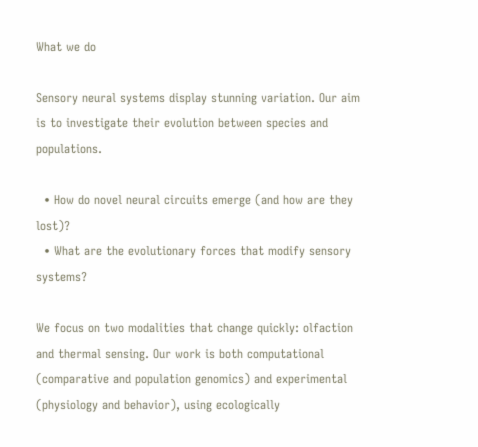What we do

Sensory neural systems display stunning variation. Our aim is to investigate their evolution between species and populations.

  • How do novel neural circuits emerge (and how are they lost)?
  • What are the evolutionary forces that modify sensory systems?

We focus on two modalities that change quickly: olfaction and thermal sensing. Our work is both computational (comparative and population genomics) and experimental (physiology and behavior), using ecologically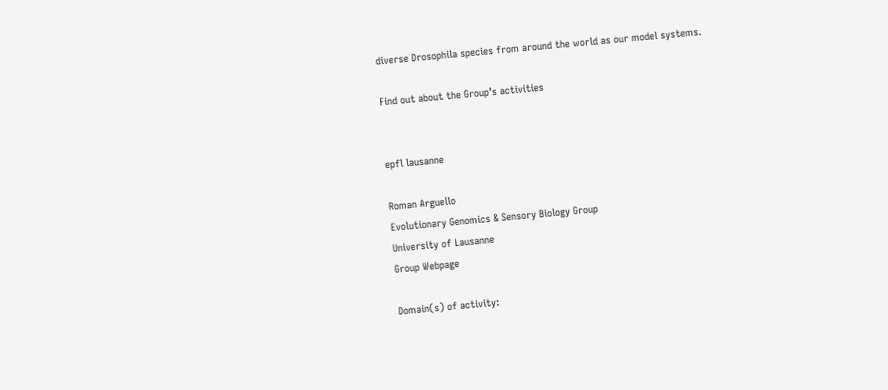diverse Drosophila species from around the world as our model systems.

Find out about the Group’s activities


epfl lausanne

Roman Arguello
Evolutionary Genomics & Sensory Biology Group
University of Lausanne
Group Webpage

Domain(s) of activity: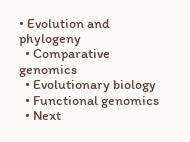• Evolution and phylogeny
  • Comparative genomics
  • Evolutionary biology
  • Functional genomics
  • Next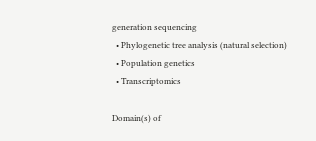generation sequencing
  • Phylogenetic tree analysis (natural selection)
  • Population genetics
  • Transcriptomics

Domain(s) of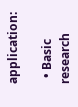application:

  • Basic research